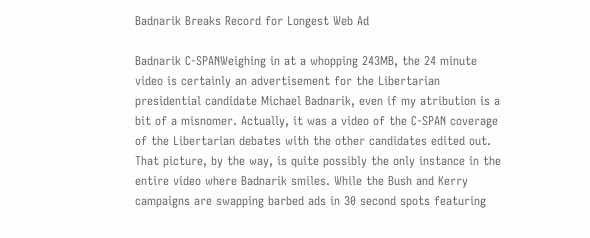Badnarik Breaks Record for Longest Web Ad

Badnarik C-SPANWeighing in at a whopping 243MB, the 24 minute video is certainly an advertisement for the Libertarian presidential candidate Michael Badnarik, even if my atribution is a bit of a misnomer. Actually, it was a video of the C-SPAN coverage of the Libertarian debates with the other candidates edited out. That picture, by the way, is quite possibly the only instance in the entire video where Badnarik smiles. While the Bush and Kerry campaigns are swapping barbed ads in 30 second spots featuring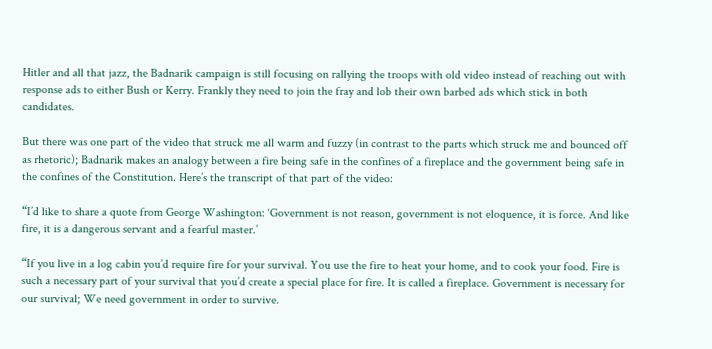Hitler and all that jazz, the Badnarik campaign is still focusing on rallying the troops with old video instead of reaching out with response ads to either Bush or Kerry. Frankly they need to join the fray and lob their own barbed ads which stick in both candidates.

But there was one part of the video that struck me all warm and fuzzy (in contrast to the parts which struck me and bounced off as rhetoric); Badnarik makes an analogy between a fire being safe in the confines of a fireplace and the government being safe in the confines of the Constitution. Here’s the transcript of that part of the video:

“I’d like to share a quote from George Washington: ‘Government is not reason, government is not eloquence, it is force. And like fire, it is a dangerous servant and a fearful master.’

“If you live in a log cabin you’d require fire for your survival. You use the fire to heat your home, and to cook your food. Fire is such a necessary part of your survival that you’d create a special place for fire. It is called a fireplace. Government is necessary for our survival; We need government in order to survive.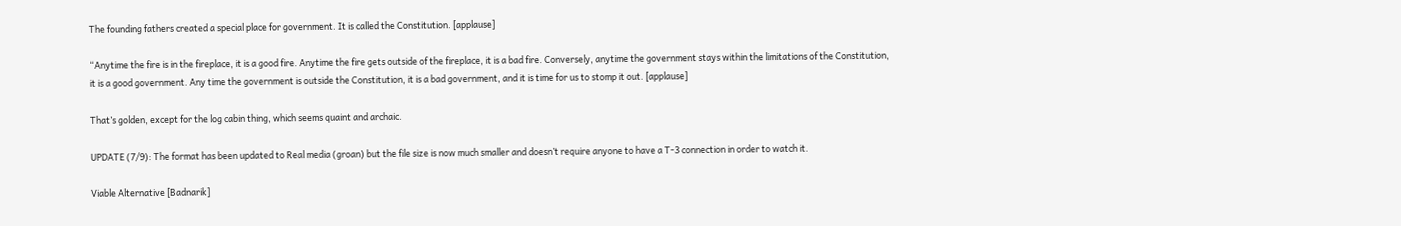The founding fathers created a special place for government. It is called the Constitution. [applause]

“Anytime the fire is in the fireplace, it is a good fire. Anytime the fire gets outside of the fireplace, it is a bad fire. Conversely, anytime the government stays within the limitations of the Constitution, it is a good government. Any time the government is outside the Constitution, it is a bad government, and it is time for us to stomp it out. [applause]

That’s golden, except for the log cabin thing, which seems quaint and archaic.

UPDATE (7/9): The format has been updated to Real media (groan) but the file size is now much smaller and doesn’t require anyone to have a T-3 connection in order to watch it.

Viable Alternative [Badnarik]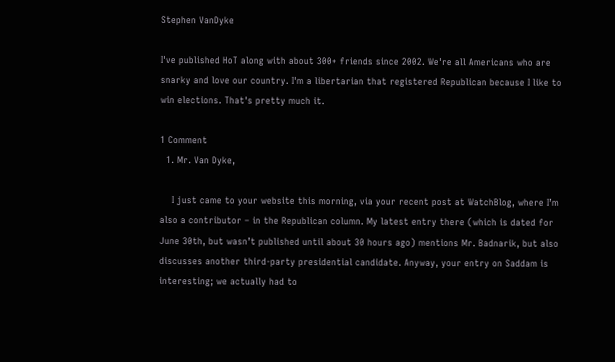Stephen VanDyke

I've published HoT along with about 300+ friends since 2002. We're all Americans who are snarky and love our country. I'm a libertarian that registered Republican because I like to win elections. That's pretty much it.

1 Comment
  1. Mr. Van Dyke,

    I just came to your website this morning, via your recent post at WatchBlog, where I’m also a contributor – in the Republican column. My latest entry there (which is dated for June 30th, but wasn’t published until about 30 hours ago) mentions Mr. Badnarik, but also discusses another third-party presidential candidate. Anyway, your entry on Saddam is interesting; we actually had to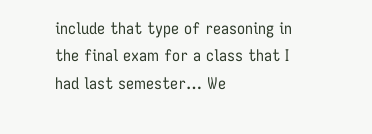include that type of reasoning in the final exam for a class that I had last semester… We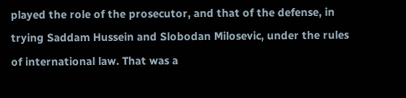played the role of the prosecutor, and that of the defense, in trying Saddam Hussein and Slobodan Milosevic, under the rules of international law. That was a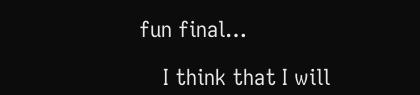fun final…

    I think that I will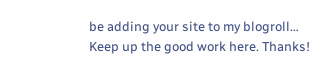be adding your site to my blogroll… Keep up the good work here. Thanks!